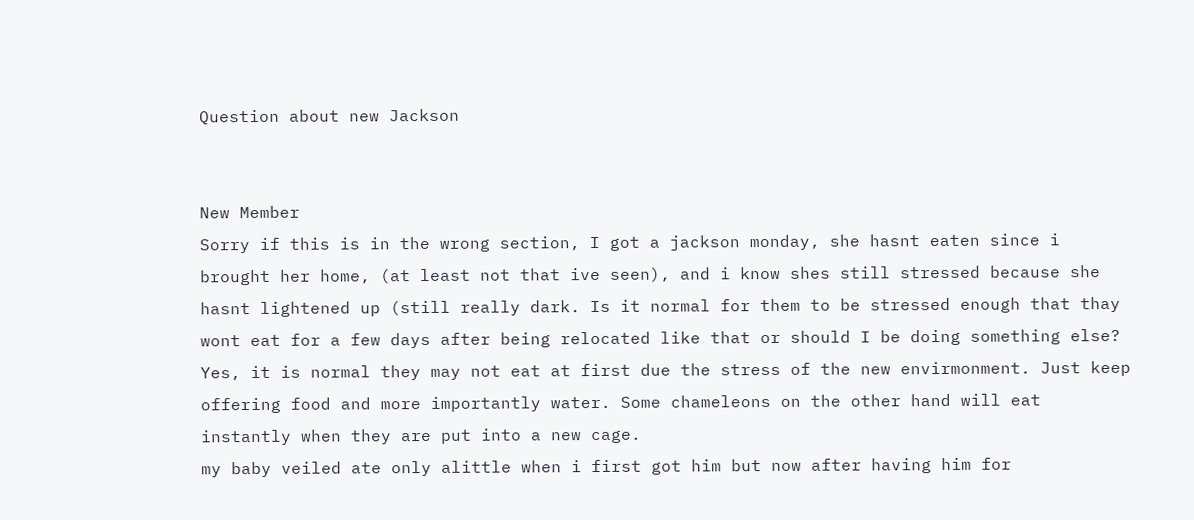Question about new Jackson


New Member
Sorry if this is in the wrong section, I got a jackson monday, she hasnt eaten since i brought her home, (at least not that ive seen), and i know shes still stressed because she hasnt lightened up (still really dark. Is it normal for them to be stressed enough that thay wont eat for a few days after being relocated like that or should I be doing something else?
Yes, it is normal they may not eat at first due the stress of the new envirmonment. Just keep offering food and more importantly water. Some chameleons on the other hand will eat instantly when they are put into a new cage.
my baby veiled ate only alittle when i first got him but now after having him for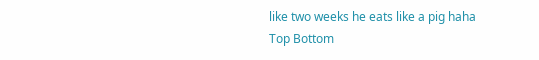like two weeks he eats like a pig haha
Top Bottom